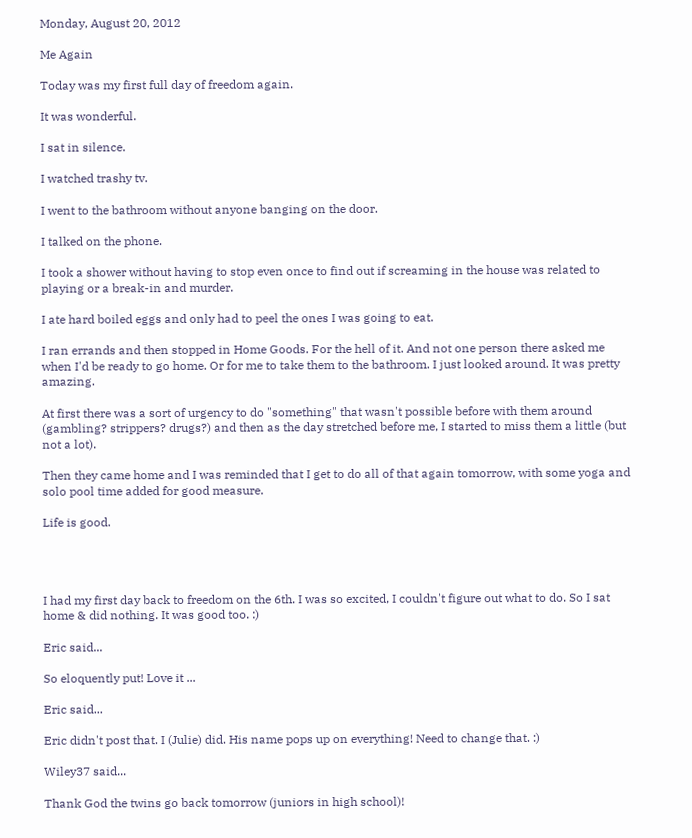Monday, August 20, 2012

Me Again

Today was my first full day of freedom again.

It was wonderful.

I sat in silence.

I watched trashy tv.

I went to the bathroom without anyone banging on the door.

I talked on the phone.

I took a shower without having to stop even once to find out if screaming in the house was related to playing or a break-in and murder.

I ate hard boiled eggs and only had to peel the ones I was going to eat.

I ran errands and then stopped in Home Goods. For the hell of it. And not one person there asked me when I'd be ready to go home. Or for me to take them to the bathroom. I just looked around. It was pretty amazing.

At first there was a sort of urgency to do "something" that wasn't possible before with them around (gambling? strippers? drugs?) and then as the day stretched before me, I started to miss them a little (but not a lot).

Then they came home and I was reminded that I get to do all of that again tomorrow, with some yoga and solo pool time added for good measure.

Life is good.




I had my first day back to freedom on the 6th. I was so excited, I couldn't figure out what to do. So I sat home & did nothing. It was good too. :)

Eric said...

So eloquently put! Love it ...

Eric said...

Eric didn't post that. I (Julie) did. His name pops up on everything! Need to change that. :)

Wiley37 said...

Thank God the twins go back tomorrow (juniors in high school)!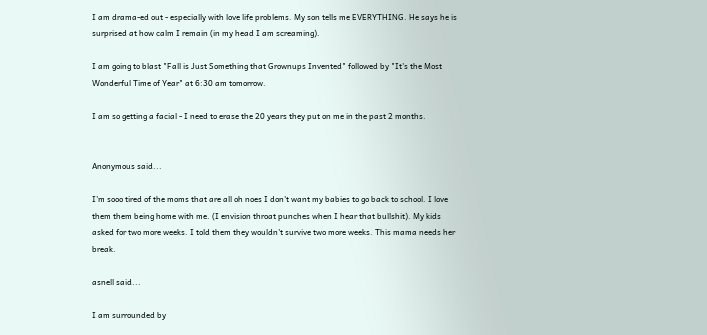I am drama-ed out - especially with love life problems. My son tells me EVERYTHING. He says he is surprised at how calm I remain (in my head I am screaming).

I am going to blast "Fall is Just Something that Grownups Invented" followed by "It's the Most Wonderful Time of Year" at 6:30 am tomorrow.

I am so getting a facial - I need to erase the 20 years they put on me in the past 2 months.


Anonymous said...

I'm sooo tired of the moms that are all oh noes I don't want my babies to go back to school. I love them them being home with me. (I envision throat punches when I hear that bullshit). My kids asked for two more weeks. I told them they wouldn't survive two more weeks. This mama needs her break.

asnell said...

I am surrounded by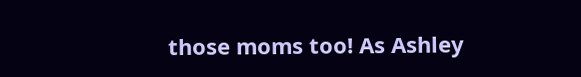those moms too! As Ashley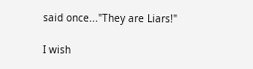said once..."They are Liars!"

I wish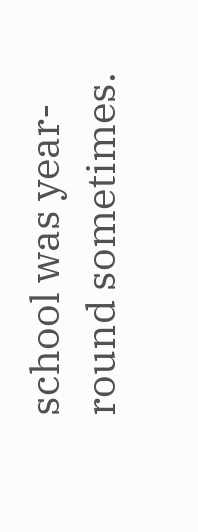school was year-round sometimes.